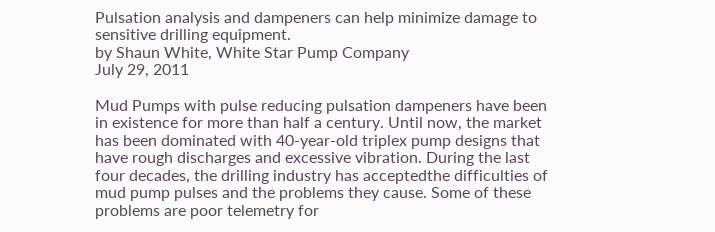Pulsation analysis and dampeners can help minimize damage to sensitive drilling equipment.
by Shaun White, White Star Pump Company
July 29, 2011

Mud Pumps with pulse reducing pulsation dampeners have been in existence for more than half a century. Until now, the market has been dominated with 40-year-old triplex pump designs that have rough discharges and excessive vibration. During the last four decades, the drilling industry has acceptedthe difficulties of mud pump pulses and the problems they cause. Some of these problems are poor telemetry for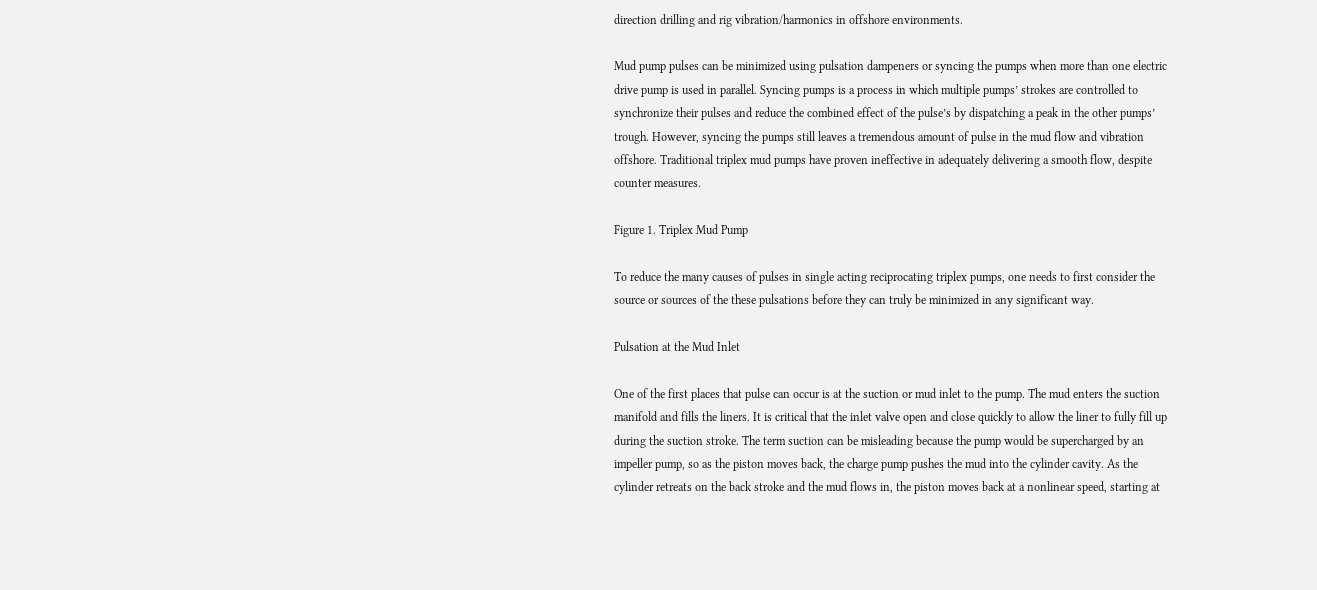direction drilling and rig vibration/harmonics in offshore environments.

Mud pump pulses can be minimized using pulsation dampeners or syncing the pumps when more than one electric drive pump is used in parallel. Syncing pumps is a process in which multiple pumps’ strokes are controlled to synchronize their pulses and reduce the combined effect of the pulse’s by dispatching a peak in the other pumps’ trough. However, syncing the pumps still leaves a tremendous amount of pulse in the mud flow and vibration offshore. Traditional triplex mud pumps have proven ineffective in adequately delivering a smooth flow, despite counter measures.

Figure 1. Triplex Mud Pump

To reduce the many causes of pulses in single acting reciprocating triplex pumps, one needs to first consider the source or sources of the these pulsations before they can truly be minimized in any significant way.

Pulsation at the Mud Inlet

One of the first places that pulse can occur is at the suction or mud inlet to the pump. The mud enters the suction manifold and fills the liners. It is critical that the inlet valve open and close quickly to allow the liner to fully fill up during the suction stroke. The term suction can be misleading because the pump would be supercharged by an impeller pump, so as the piston moves back, the charge pump pushes the mud into the cylinder cavity. As the cylinder retreats on the back stroke and the mud flows in, the piston moves back at a nonlinear speed, starting at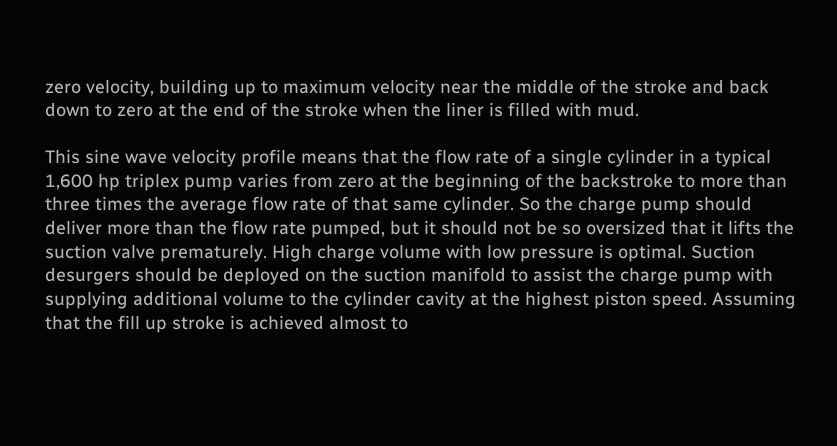zero velocity, building up to maximum velocity near the middle of the stroke and back down to zero at the end of the stroke when the liner is filled with mud.

This sine wave velocity profile means that the flow rate of a single cylinder in a typical 1,600 hp triplex pump varies from zero at the beginning of the backstroke to more than three times the average flow rate of that same cylinder. So the charge pump should deliver more than the flow rate pumped, but it should not be so oversized that it lifts the suction valve prematurely. High charge volume with low pressure is optimal. Suction desurgers should be deployed on the suction manifold to assist the charge pump with supplying additional volume to the cylinder cavity at the highest piston speed. Assuming that the fill up stroke is achieved almost to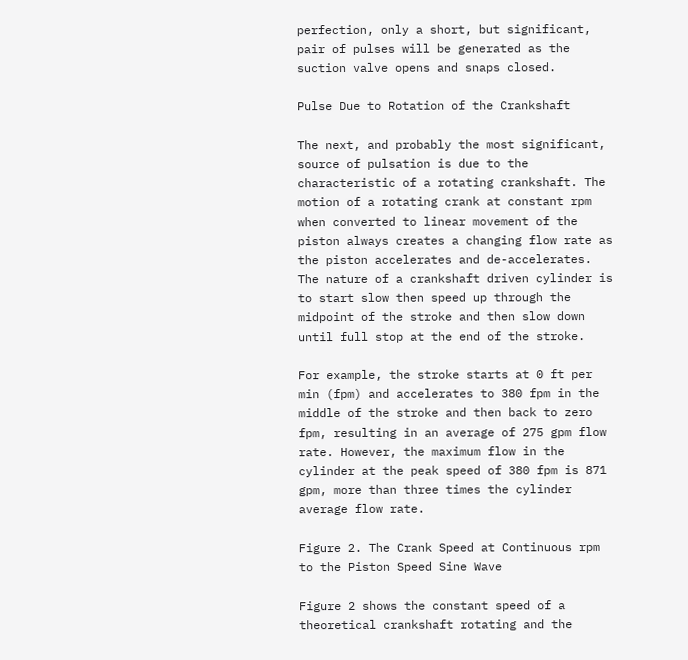perfection, only a short, but significant, pair of pulses will be generated as the suction valve opens and snaps closed.

Pulse Due to Rotation of the Crankshaft

The next, and probably the most significant, source of pulsation is due to the characteristic of a rotating crankshaft. The motion of a rotating crank at constant rpm when converted to linear movement of the piston always creates a changing flow rate as the piston accelerates and de-accelerates. The nature of a crankshaft driven cylinder is to start slow then speed up through the midpoint of the stroke and then slow down until full stop at the end of the stroke.

For example, the stroke starts at 0 ft per min (fpm) and accelerates to 380 fpm in the middle of the stroke and then back to zero fpm, resulting in an average of 275 gpm flow rate. However, the maximum flow in the cylinder at the peak speed of 380 fpm is 871 gpm, more than three times the cylinder average flow rate.

Figure 2. The Crank Speed at Continuous rpm to the Piston Speed Sine Wave

Figure 2 shows the constant speed of a theoretical crankshaft rotating and the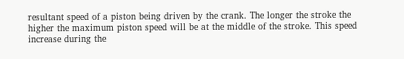resultant speed of a piston being driven by the crank. The longer the stroke the higher the maximum piston speed will be at the middle of the stroke. This speed increase during the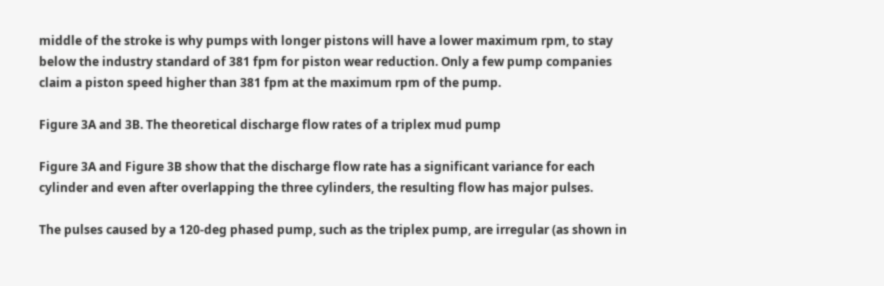middle of the stroke is why pumps with longer pistons will have a lower maximum rpm, to stay below the industry standard of 381 fpm for piston wear reduction. Only a few pump companies claim a piston speed higher than 381 fpm at the maximum rpm of the pump.

Figure 3A and 3B. The theoretical discharge flow rates of a triplex mud pump

Figure 3A and Figure 3B show that the discharge flow rate has a significant variance for each cylinder and even after overlapping the three cylinders, the resulting flow has major pulses.

The pulses caused by a 120-deg phased pump, such as the triplex pump, are irregular (as shown in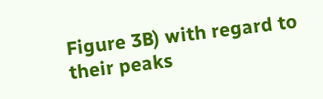Figure 3B) with regard to their peaks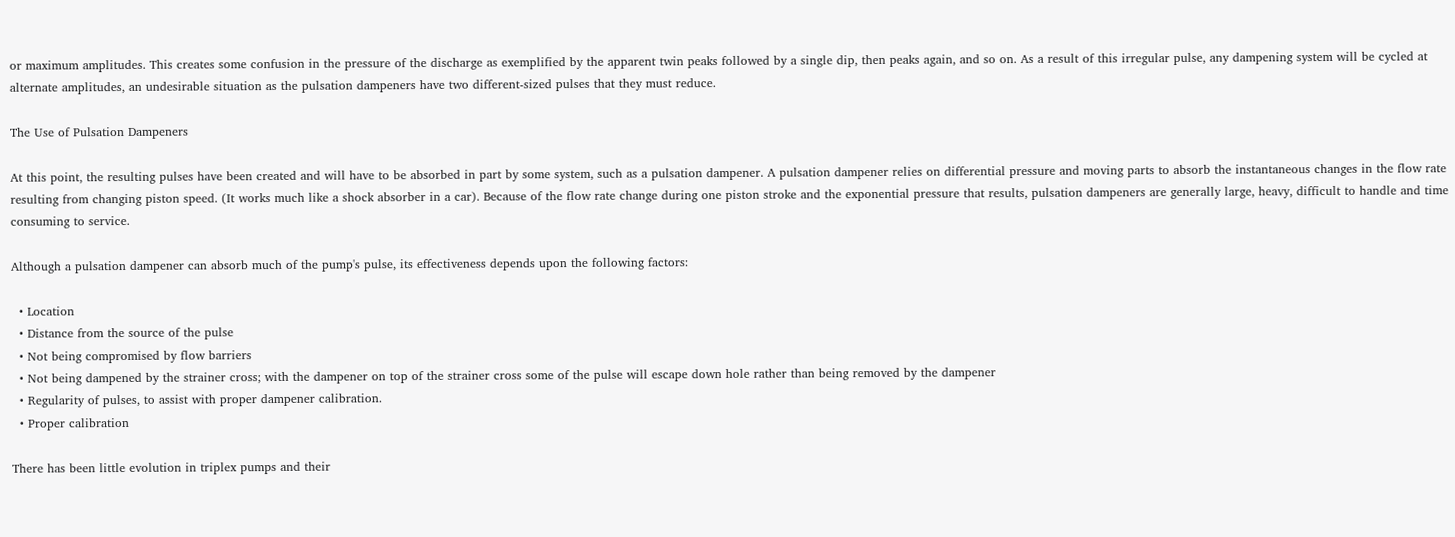or maximum amplitudes. This creates some confusion in the pressure of the discharge as exemplified by the apparent twin peaks followed by a single dip, then peaks again, and so on. As a result of this irregular pulse, any dampening system will be cycled at alternate amplitudes, an undesirable situation as the pulsation dampeners have two different-sized pulses that they must reduce.

The Use of Pulsation Dampeners

At this point, the resulting pulses have been created and will have to be absorbed in part by some system, such as a pulsation dampener. A pulsation dampener relies on differential pressure and moving parts to absorb the instantaneous changes in the flow rate resulting from changing piston speed. (It works much like a shock absorber in a car). Because of the flow rate change during one piston stroke and the exponential pressure that results, pulsation dampeners are generally large, heavy, difficult to handle and time consuming to service.

Although a pulsation dampener can absorb much of the pump's pulse, its effectiveness depends upon the following factors:

  • Location
  • Distance from the source of the pulse
  • Not being compromised by flow barriers
  • Not being dampened by the strainer cross; with the dampener on top of the strainer cross some of the pulse will escape down hole rather than being removed by the dampener
  • Regularity of pulses, to assist with proper dampener calibration.
  • Proper calibration

There has been little evolution in triplex pumps and their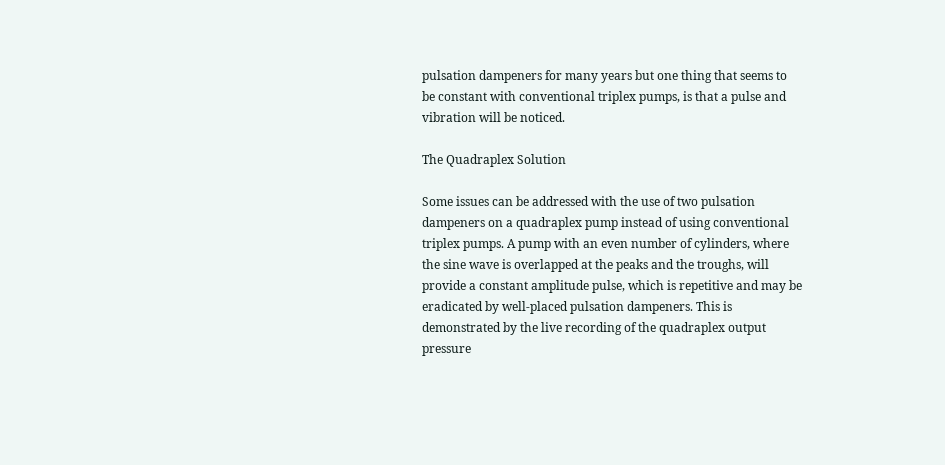pulsation dampeners for many years but one thing that seems to be constant with conventional triplex pumps, is that a pulse and vibration will be noticed.

The Quadraplex Solution

Some issues can be addressed with the use of two pulsation dampeners on a quadraplex pump instead of using conventional triplex pumps. A pump with an even number of cylinders, where the sine wave is overlapped at the peaks and the troughs, will provide a constant amplitude pulse, which is repetitive and may be eradicated by well-placed pulsation dampeners. This is demonstrated by the live recording of the quadraplex output pressure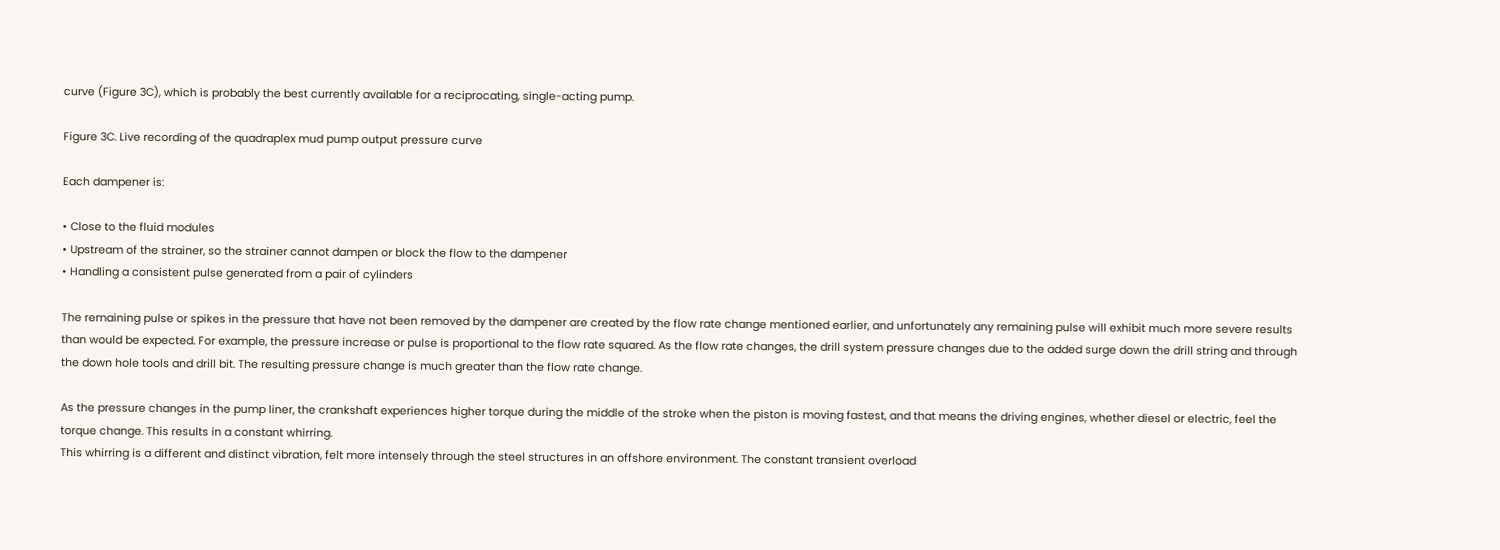curve (Figure 3C), which is probably the best currently available for a reciprocating, single-acting pump.

Figure 3C. Live recording of the quadraplex mud pump output pressure curve

Each dampener is:

• Close to the fluid modules
• Upstream of the strainer, so the strainer cannot dampen or block the flow to the dampener
• Handling a consistent pulse generated from a pair of cylinders

The remaining pulse or spikes in the pressure that have not been removed by the dampener are created by the flow rate change mentioned earlier, and unfortunately any remaining pulse will exhibit much more severe results than would be expected. For example, the pressure increase or pulse is proportional to the flow rate squared. As the flow rate changes, the drill system pressure changes due to the added surge down the drill string and through the down hole tools and drill bit. The resulting pressure change is much greater than the flow rate change.

As the pressure changes in the pump liner, the crankshaft experiences higher torque during the middle of the stroke when the piston is moving fastest, and that means the driving engines, whether diesel or electric, feel the torque change. This results in a constant whirring.
This whirring is a different and distinct vibration, felt more intensely through the steel structures in an offshore environment. The constant transient overload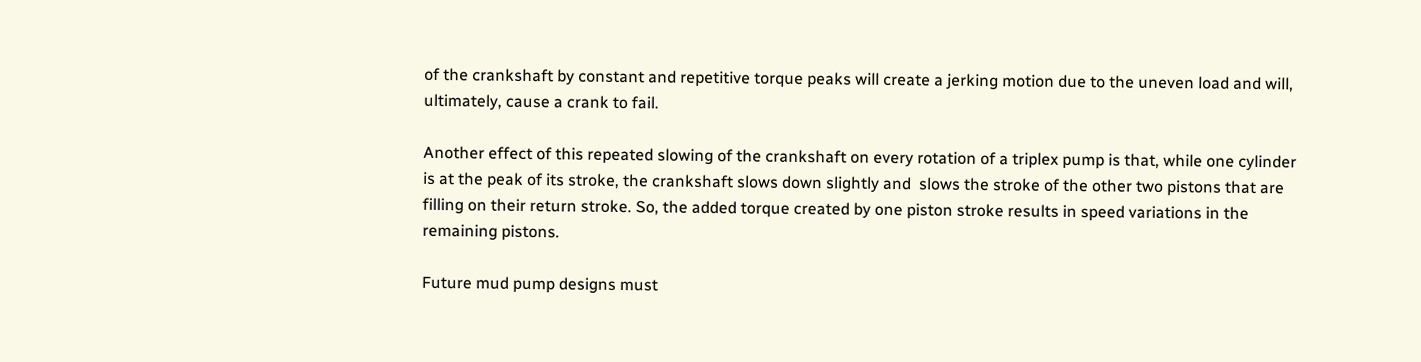of the crankshaft by constant and repetitive torque peaks will create a jerking motion due to the uneven load and will, ultimately, cause a crank to fail.

Another effect of this repeated slowing of the crankshaft on every rotation of a triplex pump is that, while one cylinder is at the peak of its stroke, the crankshaft slows down slightly and  slows the stroke of the other two pistons that are filling on their return stroke. So, the added torque created by one piston stroke results in speed variations in the remaining pistons.

Future mud pump designs must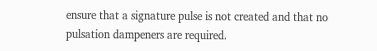ensure that a signature pulse is not created and that no pulsation dampeners are required.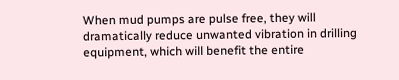When mud pumps are pulse free, they will dramatically reduce unwanted vibration in drilling equipment, which will benefit the entire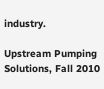industry.

Upstream Pumping Solutions, Fall 2010